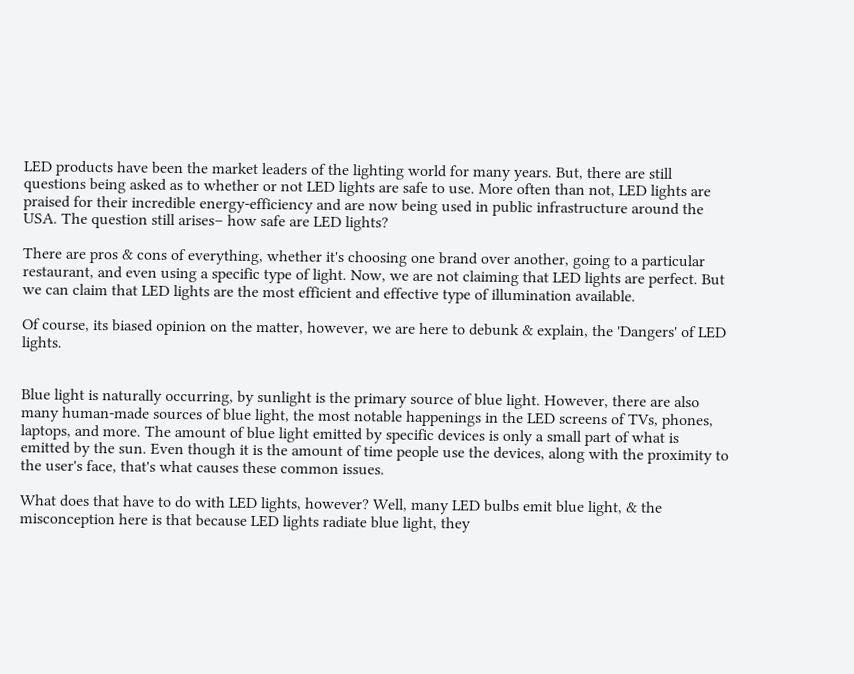LED products have been the market leaders of the lighting world for many years. But, there are still questions being asked as to whether or not LED lights are safe to use. More often than not, LED lights are praised for their incredible energy-efficiency and are now being used in public infrastructure around the USA. The question still arises– how safe are LED lights?

There are pros & cons of everything, whether it's choosing one brand over another, going to a particular restaurant, and even using a specific type of light. Now, we are not claiming that LED lights are perfect. But we can claim that LED lights are the most efficient and effective type of illumination available.

Of course, its biased opinion on the matter, however, we are here to debunk & explain, the 'Dangers' of LED lights.


Blue light is naturally occurring, by sunlight is the primary source of blue light. However, there are also many human-made sources of blue light, the most notable happenings in the LED screens of TVs, phones, laptops, and more. The amount of blue light emitted by specific devices is only a small part of what is emitted by the sun. Even though it is the amount of time people use the devices, along with the proximity to the user's face, that's what causes these common issues.

What does that have to do with LED lights, however? Well, many LED bulbs emit blue light, & the misconception here is that because LED lights radiate blue light, they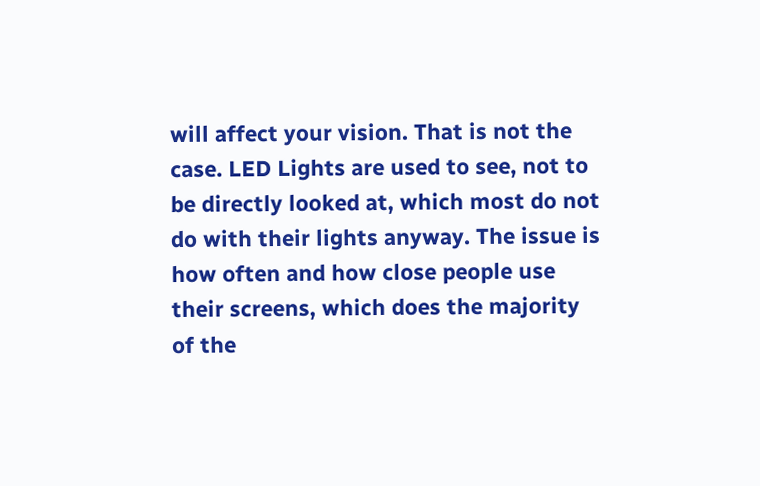will affect your vision. That is not the case. LED Lights are used to see, not to be directly looked at, which most do not do with their lights anyway. The issue is how often and how close people use their screens, which does the majority of the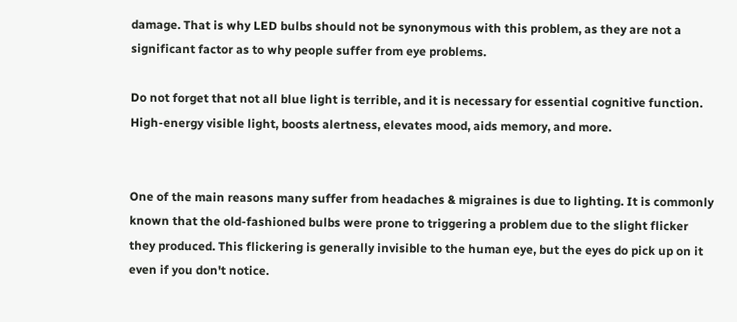damage. That is why LED bulbs should not be synonymous with this problem, as they are not a significant factor as to why people suffer from eye problems.

Do not forget that not all blue light is terrible, and it is necessary for essential cognitive function. High-energy visible light, boosts alertness, elevates mood, aids memory, and more.


One of the main reasons many suffer from headaches & migraines is due to lighting. It is commonly known that the old-fashioned bulbs were prone to triggering a problem due to the slight flicker they produced. This flickering is generally invisible to the human eye, but the eyes do pick up on it even if you don't notice.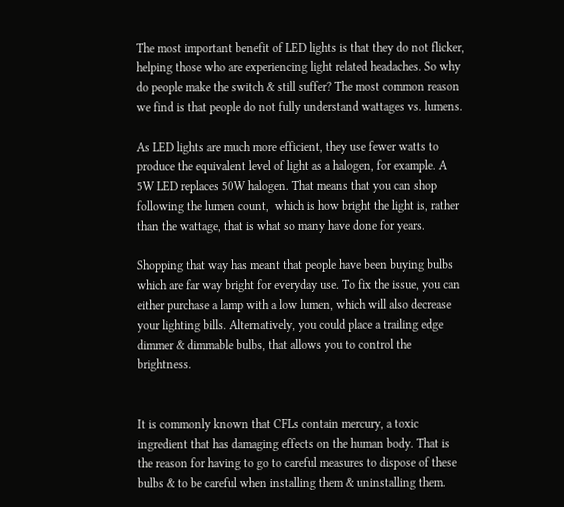The most important benefit of LED lights is that they do not flicker, helping those who are experiencing light related headaches. So why do people make the switch & still suffer? The most common reason we find is that people do not fully understand wattages vs. lumens.

As LED lights are much more efficient, they use fewer watts to produce the equivalent level of light as a halogen, for example. A 5W LED replaces 50W halogen. That means that you can shop following the lumen count,  which is how bright the light is, rather than the wattage, that is what so many have done for years.

Shopping that way has meant that people have been buying bulbs which are far way bright for everyday use. To fix the issue, you can either purchase a lamp with a low lumen, which will also decrease your lighting bills. Alternatively, you could place a trailing edge dimmer & dimmable bulbs, that allows you to control the brightness.


It is commonly known that CFLs contain mercury, a toxic ingredient that has damaging effects on the human body. That is the reason for having to go to careful measures to dispose of these bulbs & to be careful when installing them & uninstalling them.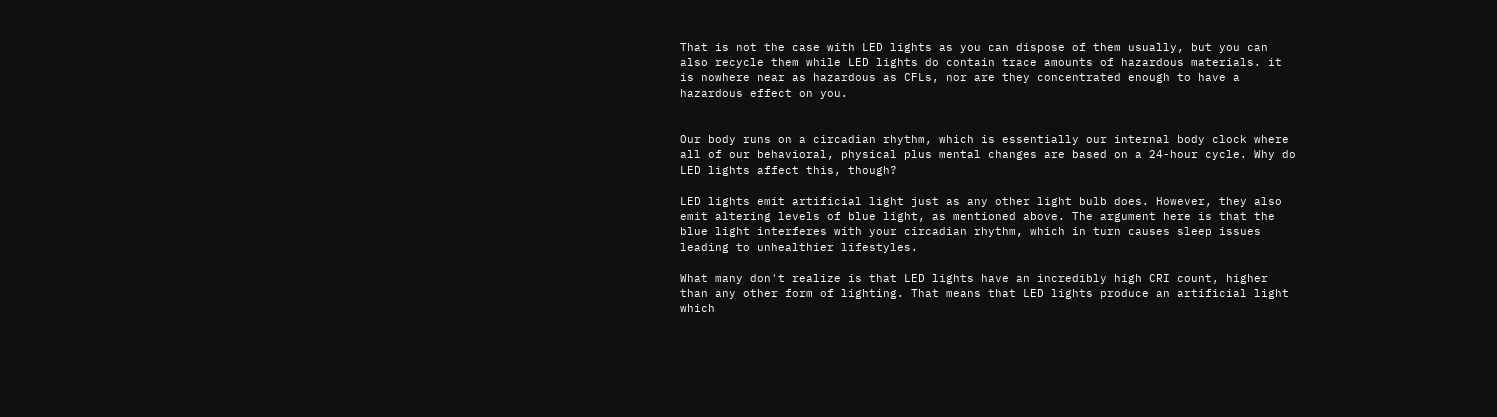That is not the case with LED lights as you can dispose of them usually, but you can also recycle them while LED lights do contain trace amounts of hazardous materials. it is nowhere near as hazardous as CFLs, nor are they concentrated enough to have a hazardous effect on you.


Our body runs on a circadian rhythm, which is essentially our internal body clock where all of our behavioral, physical plus mental changes are based on a 24-hour cycle. Why do LED lights affect this, though?

LED lights emit artificial light just as any other light bulb does. However, they also emit altering levels of blue light, as mentioned above. The argument here is that the blue light interferes with your circadian rhythm, which in turn causes sleep issues leading to unhealthier lifestyles.

What many don't realize is that LED lights have an incredibly high CRI count, higher than any other form of lighting. That means that LED lights produce an artificial light which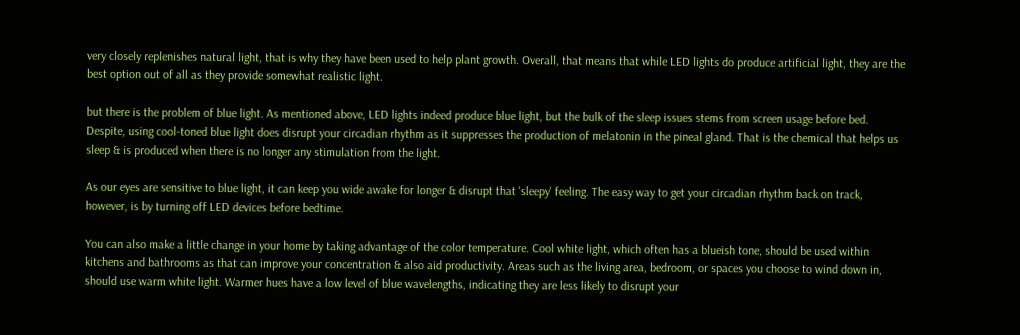very closely replenishes natural light, that is why they have been used to help plant growth. Overall, that means that while LED lights do produce artificial light, they are the best option out of all as they provide somewhat realistic light.

but there is the problem of blue light. As mentioned above, LED lights indeed produce blue light, but the bulk of the sleep issues stems from screen usage before bed. Despite, using cool-toned blue light does disrupt your circadian rhythm as it suppresses the production of melatonin in the pineal gland. That is the chemical that helps us sleep & is produced when there is no longer any stimulation from the light.

As our eyes are sensitive to blue light, it can keep you wide awake for longer & disrupt that 'sleepy' feeling. The easy way to get your circadian rhythm back on track, however, is by turning off LED devices before bedtime.

You can also make a little change in your home by taking advantage of the color temperature. Cool white light, which often has a blueish tone, should be used within kitchens and bathrooms as that can improve your concentration & also aid productivity. Areas such as the living area, bedroom, or spaces you choose to wind down in, should use warm white light. Warmer hues have a low level of blue wavelengths, indicating they are less likely to disrupt your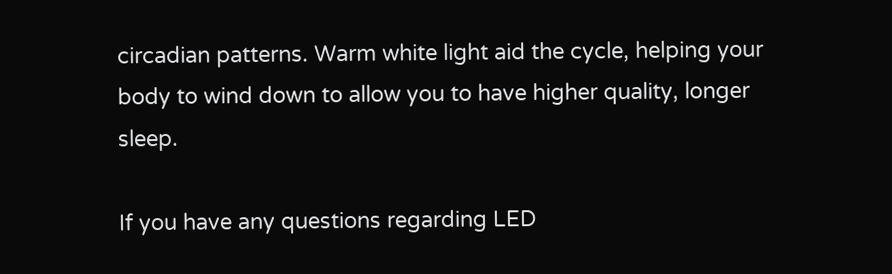circadian patterns. Warm white light aid the cycle, helping your body to wind down to allow you to have higher quality, longer sleep.

If you have any questions regarding LED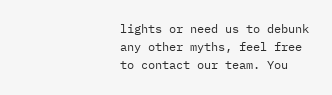lights or need us to debunk any other myths, feel free to contact our team. You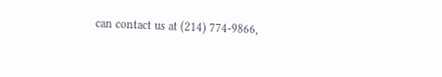can contact us at (214) 774-9866,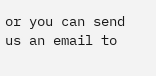or you can send us an email to